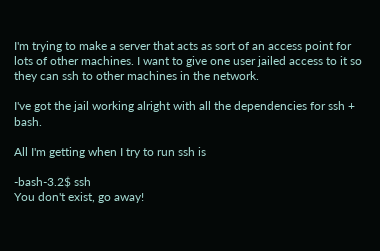I'm trying to make a server that acts as sort of an access point for lots of other machines. I want to give one user jailed access to it so they can ssh to other machines in the network.

I've got the jail working alright with all the dependencies for ssh + bash.

All I'm getting when I try to run ssh is

-bash-3.2$ ssh
You don't exist, go away!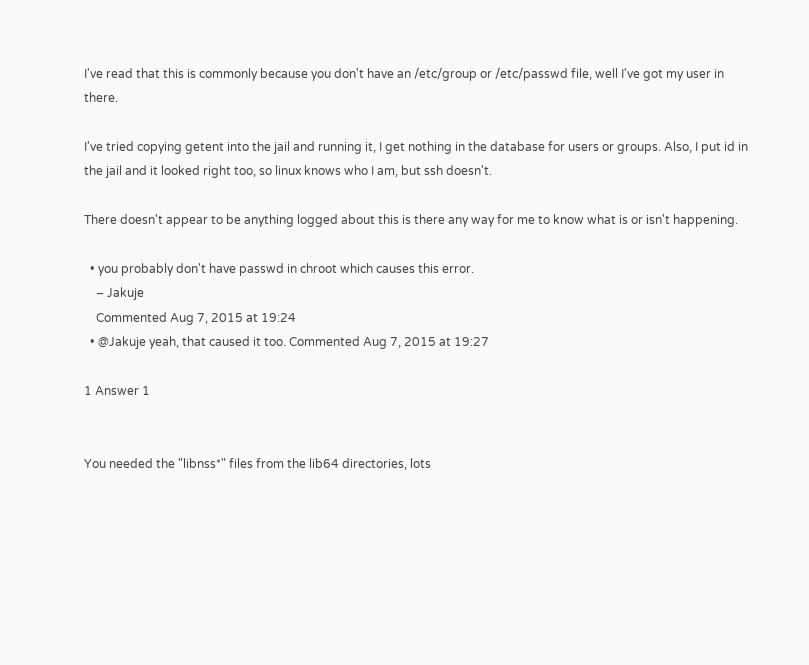I've read that this is commonly because you don't have an /etc/group or /etc/passwd file, well I've got my user in there.

I've tried copying getent into the jail and running it, I get nothing in the database for users or groups. Also, I put id in the jail and it looked right too, so linux knows who I am, but ssh doesn't.

There doesn't appear to be anything logged about this is there any way for me to know what is or isn't happening.

  • you probably don't have passwd in chroot which causes this error.
    – Jakuje
    Commented Aug 7, 2015 at 19:24
  • @Jakuje yeah, that caused it too. Commented Aug 7, 2015 at 19:27

1 Answer 1


You needed the "libnss*" files from the lib64 directories, lots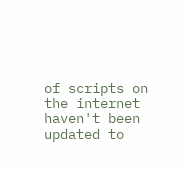of scripts on the internet haven't been updated to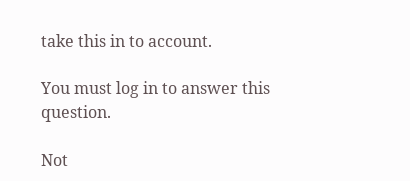take this in to account.

You must log in to answer this question.

Not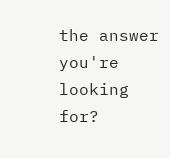the answer you're looking for?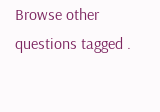Browse other questions tagged .